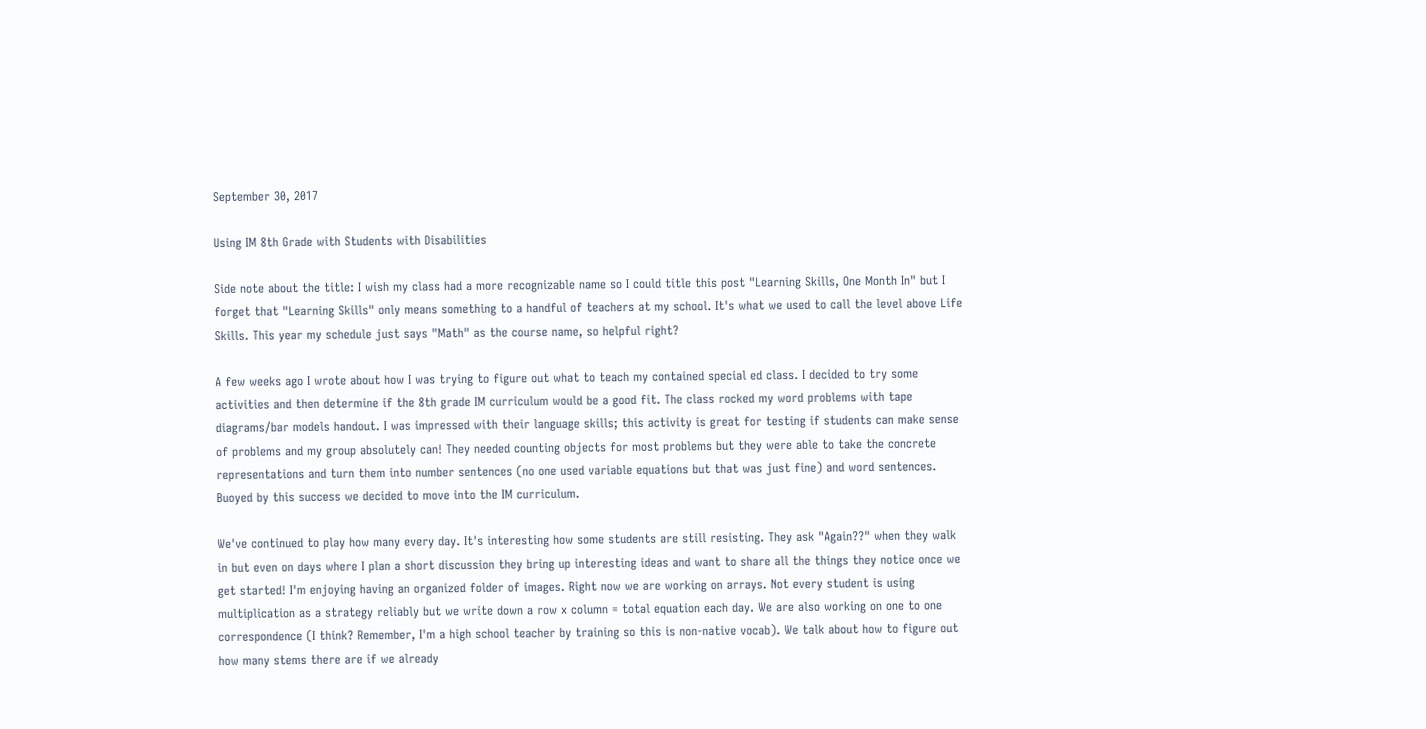September 30, 2017

Using IM 8th Grade with Students with Disabilities

Side note about the title: I wish my class had a more recognizable name so I could title this post "Learning Skills, One Month In" but I forget that "Learning Skills" only means something to a handful of teachers at my school. It's what we used to call the level above Life Skills. This year my schedule just says "Math" as the course name, so helpful right?

A few weeks ago I wrote about how I was trying to figure out what to teach my contained special ed class. I decided to try some activities and then determine if the 8th grade IM curriculum would be a good fit. The class rocked my word problems with tape diagrams/bar models handout. I was impressed with their language skills; this activity is great for testing if students can make sense of problems and my group absolutely can! They needed counting objects for most problems but they were able to take the concrete representations and turn them into number sentences (no one used variable equations but that was just fine) and word sentences. Buoyed by this success we decided to move into the IM curriculum.

We've continued to play how many every day. It's interesting how some students are still resisting. They ask "Again??" when they walk in but even on days where I plan a short discussion they bring up interesting ideas and want to share all the things they notice once we get started! I'm enjoying having an organized folder of images. Right now we are working on arrays. Not every student is using multiplication as a strategy reliably but we write down a row x column = total equation each day. We are also working on one to one correspondence (I think? Remember, I'm a high school teacher by training so this is non-native vocab). We talk about how to figure out how many stems there are if we already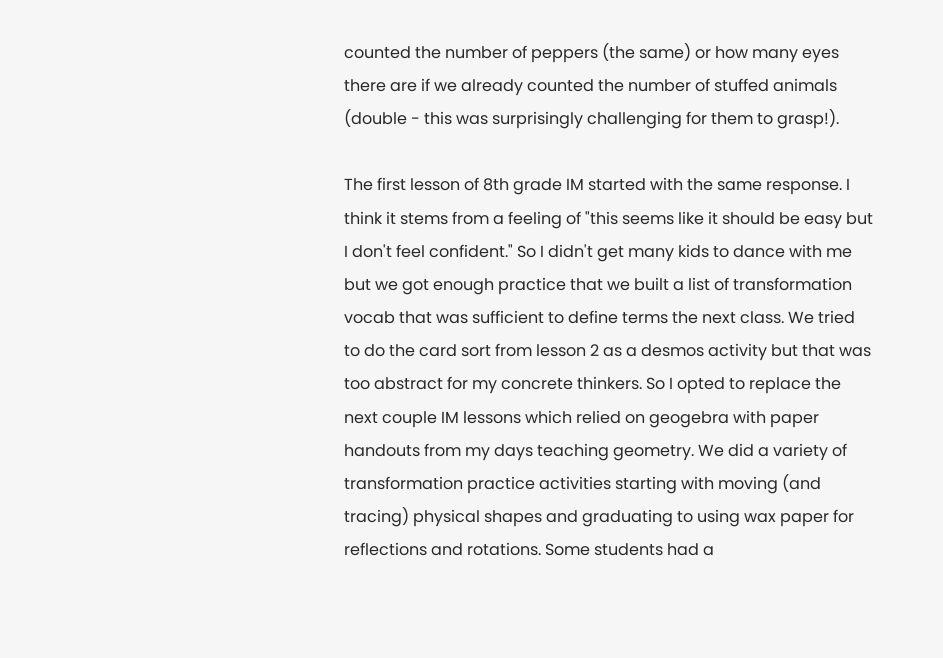counted the number of peppers (the same) or how many eyes there are if we already counted the number of stuffed animals (double - this was surprisingly challenging for them to grasp!).

The first lesson of 8th grade IM started with the same response. I think it stems from a feeling of "this seems like it should be easy but I don't feel confident." So I didn't get many kids to dance with me but we got enough practice that we built a list of transformation vocab that was sufficient to define terms the next class. We tried to do the card sort from lesson 2 as a desmos activity but that was too abstract for my concrete thinkers. So I opted to replace the next couple IM lessons which relied on geogebra with paper handouts from my days teaching geometry. We did a variety of transformation practice activities starting with moving (and tracing) physical shapes and graduating to using wax paper for reflections and rotations. Some students had a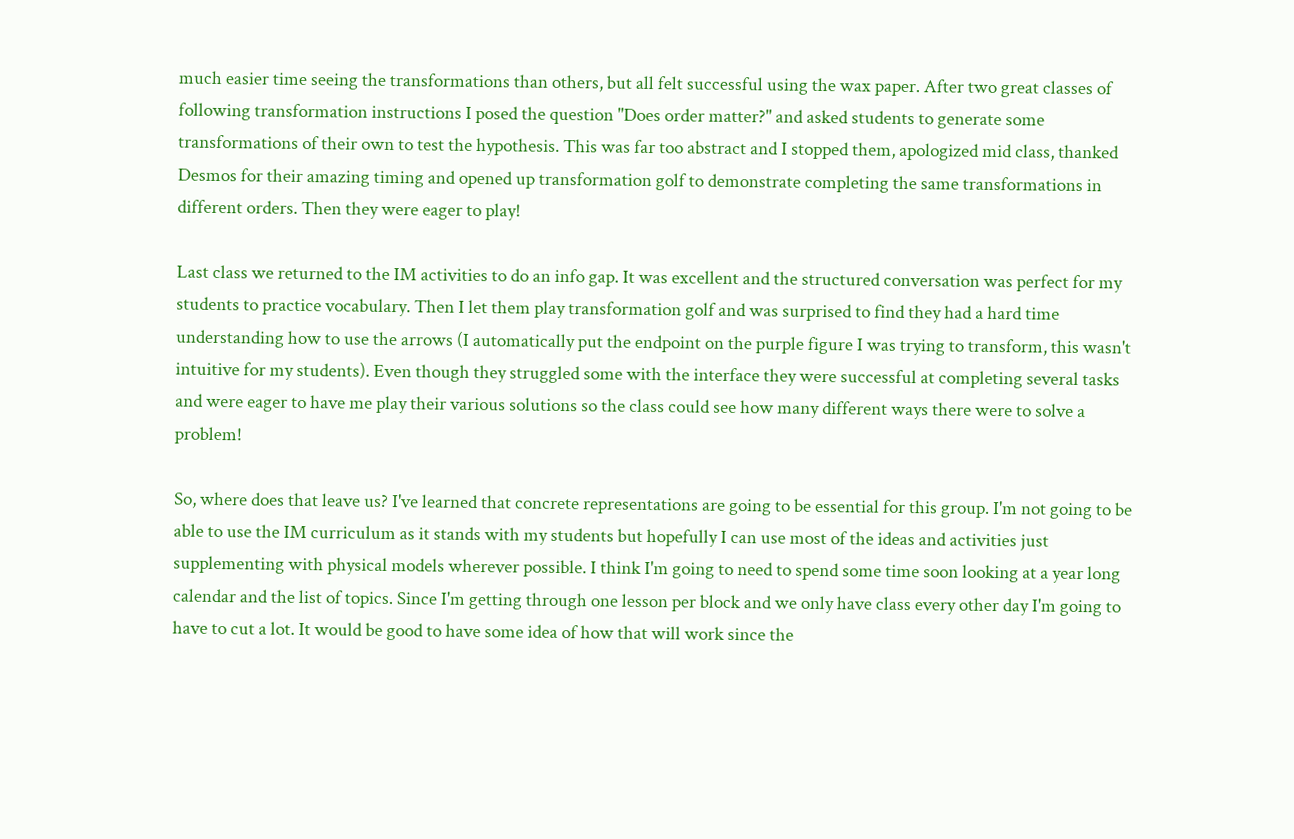much easier time seeing the transformations than others, but all felt successful using the wax paper. After two great classes of following transformation instructions I posed the question "Does order matter?" and asked students to generate some transformations of their own to test the hypothesis. This was far too abstract and I stopped them, apologized mid class, thanked Desmos for their amazing timing and opened up transformation golf to demonstrate completing the same transformations in different orders. Then they were eager to play!

Last class we returned to the IM activities to do an info gap. It was excellent and the structured conversation was perfect for my students to practice vocabulary. Then I let them play transformation golf and was surprised to find they had a hard time understanding how to use the arrows (I automatically put the endpoint on the purple figure I was trying to transform, this wasn't intuitive for my students). Even though they struggled some with the interface they were successful at completing several tasks and were eager to have me play their various solutions so the class could see how many different ways there were to solve a problem!

So, where does that leave us? I've learned that concrete representations are going to be essential for this group. I'm not going to be able to use the IM curriculum as it stands with my students but hopefully I can use most of the ideas and activities just supplementing with physical models wherever possible. I think I'm going to need to spend some time soon looking at a year long calendar and the list of topics. Since I'm getting through one lesson per block and we only have class every other day I'm going to have to cut a lot. It would be good to have some idea of how that will work since the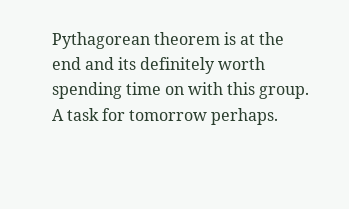Pythagorean theorem is at the end and its definitely worth spending time on with this group. A task for tomorrow perhaps.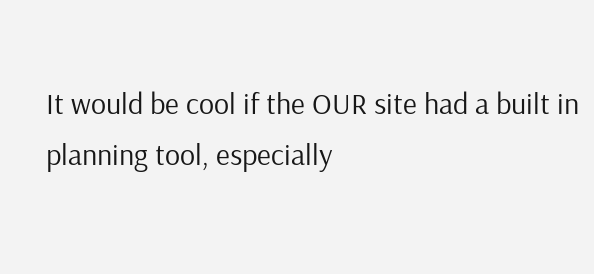It would be cool if the OUR site had a built in planning tool, especially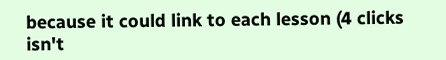because it could link to each lesson (4 clicks isn't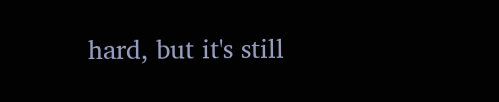hard, but it's still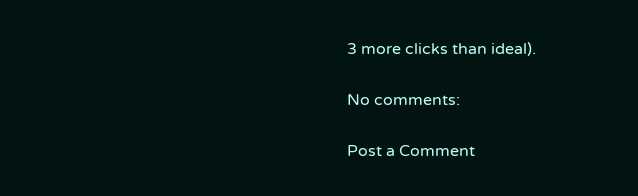3 more clicks than ideal).

No comments:

Post a Comment